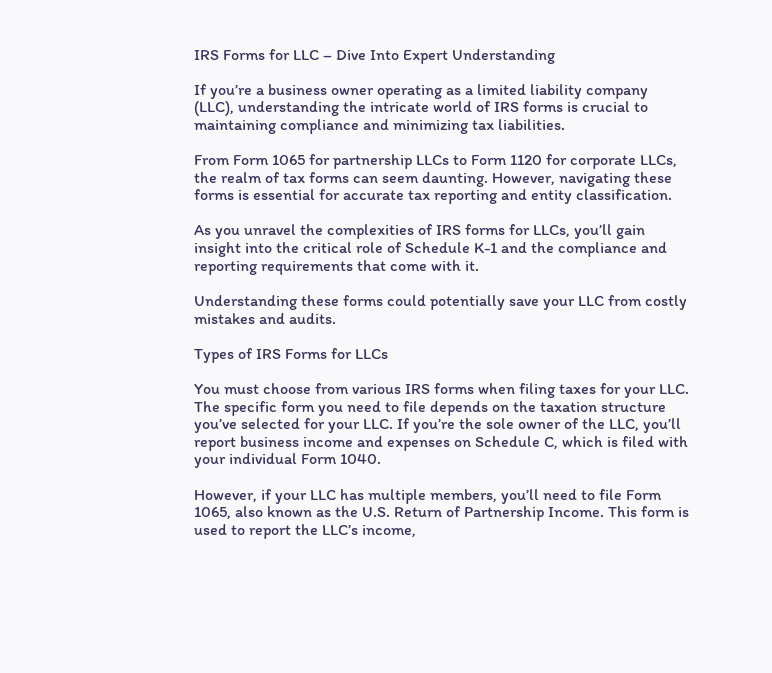IRS Forms for LLC – Dive Into Expert Understanding

If you’re a business owner operating as a limited liability company (LLC), understanding the intricate world of IRS forms is crucial to maintaining compliance and minimizing tax liabilities.

From Form 1065 for partnership LLCs to Form 1120 for corporate LLCs, the realm of tax forms can seem daunting. However, navigating these forms is essential for accurate tax reporting and entity classification.

As you unravel the complexities of IRS forms for LLCs, you’ll gain insight into the critical role of Schedule K-1 and the compliance and reporting requirements that come with it.

Understanding these forms could potentially save your LLC from costly mistakes and audits.

Types of IRS Forms for LLCs

You must choose from various IRS forms when filing taxes for your LLC. The specific form you need to file depends on the taxation structure you’ve selected for your LLC. If you’re the sole owner of the LLC, you’ll report business income and expenses on Schedule C, which is filed with your individual Form 1040.

However, if your LLC has multiple members, you’ll need to file Form 1065, also known as the U.S. Return of Partnership Income. This form is used to report the LLC’s income,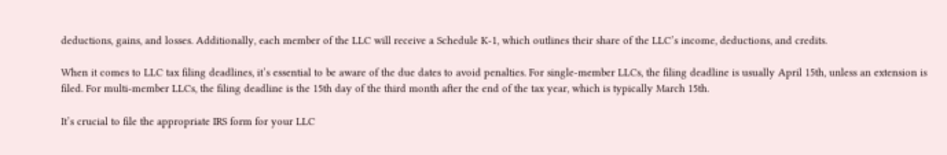deductions, gains, and losses. Additionally, each member of the LLC will receive a Schedule K-1, which outlines their share of the LLC’s income, deductions, and credits.

When it comes to LLC tax filing deadlines, it’s essential to be aware of the due dates to avoid penalties. For single-member LLCs, the filing deadline is usually April 15th, unless an extension is filed. For multi-member LLCs, the filing deadline is the 15th day of the third month after the end of the tax year, which is typically March 15th.

It’s crucial to file the appropriate IRS form for your LLC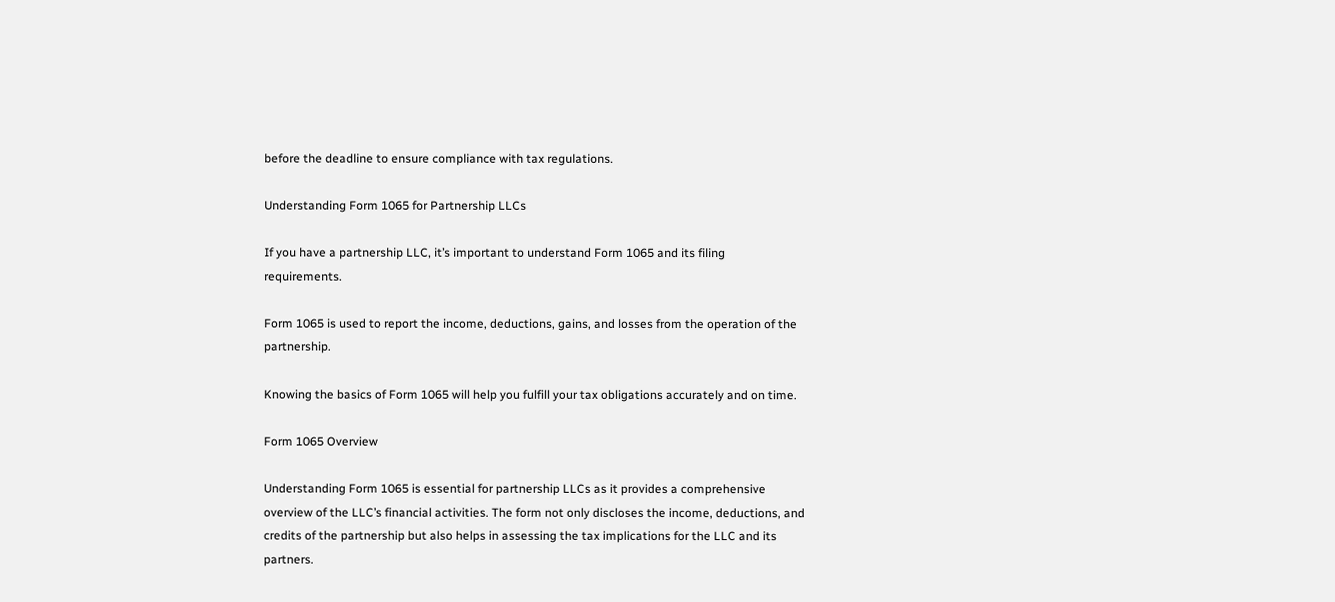before the deadline to ensure compliance with tax regulations.

Understanding Form 1065 for Partnership LLCs

If you have a partnership LLC, it’s important to understand Form 1065 and its filing requirements.

Form 1065 is used to report the income, deductions, gains, and losses from the operation of the partnership.

Knowing the basics of Form 1065 will help you fulfill your tax obligations accurately and on time.

Form 1065 Overview

Understanding Form 1065 is essential for partnership LLCs as it provides a comprehensive overview of the LLC’s financial activities. The form not only discloses the income, deductions, and credits of the partnership but also helps in assessing the tax implications for the LLC and its partners.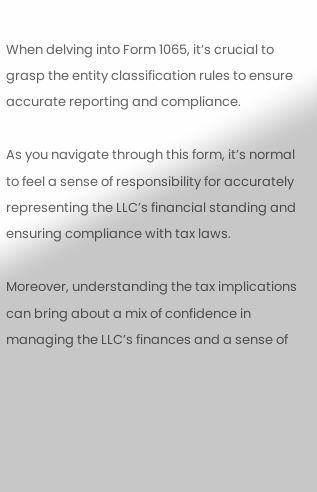When delving into Form 1065, it’s crucial to grasp the entity classification rules to ensure accurate reporting and compliance.

As you navigate through this form, it’s normal to feel a sense of responsibility for accurately representing the LLC’s financial standing and ensuring compliance with tax laws.

Moreover, understanding the tax implications can bring about a mix of confidence in managing the LLC’s finances and a sense of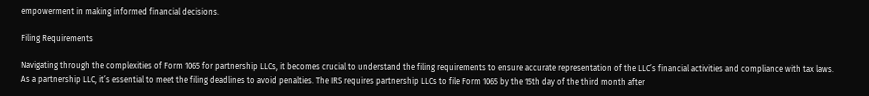empowerment in making informed financial decisions.

Filing Requirements

Navigating through the complexities of Form 1065 for partnership LLCs, it becomes crucial to understand the filing requirements to ensure accurate representation of the LLC’s financial activities and compliance with tax laws. As a partnership LLC, it’s essential to meet the filing deadlines to avoid penalties. The IRS requires partnership LLCs to file Form 1065 by the 15th day of the third month after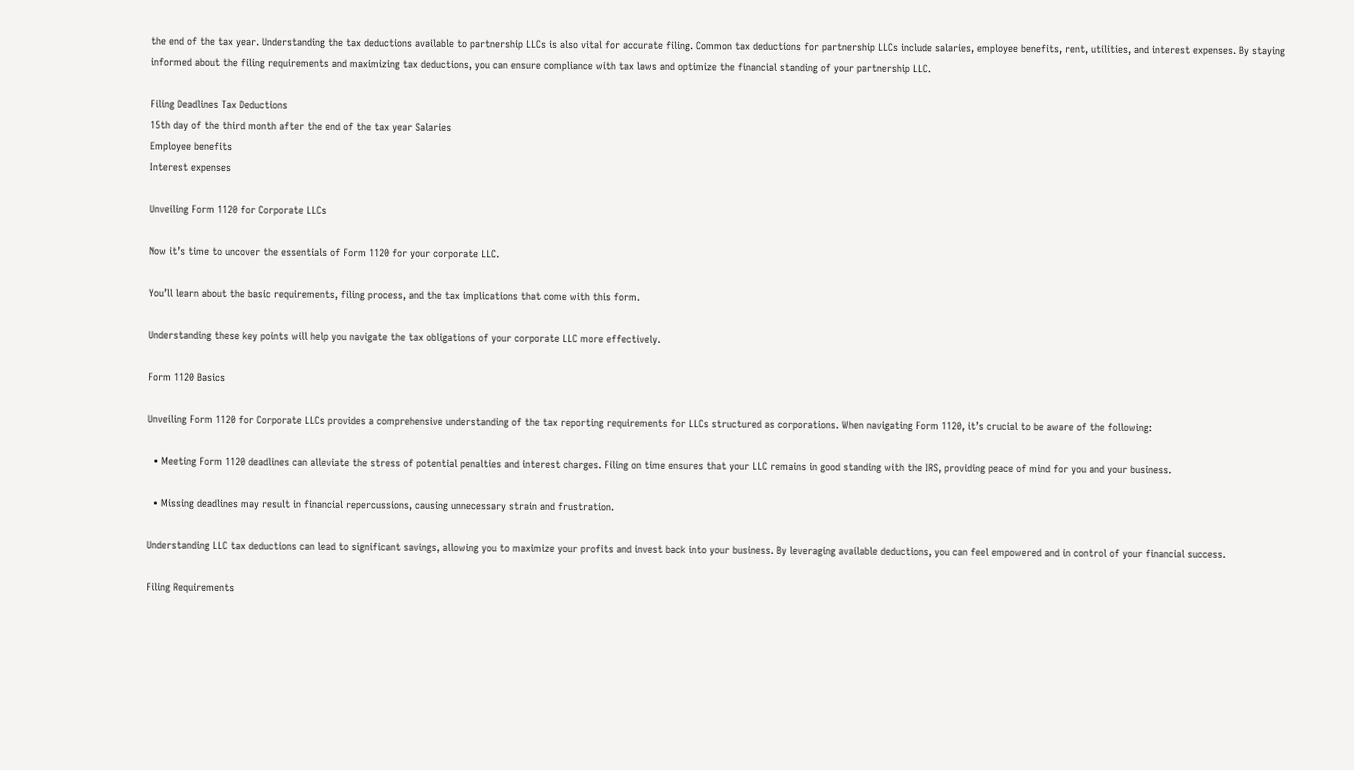the end of the tax year. Understanding the tax deductions available to partnership LLCs is also vital for accurate filing. Common tax deductions for partnership LLCs include salaries, employee benefits, rent, utilities, and interest expenses. By staying informed about the filing requirements and maximizing tax deductions, you can ensure compliance with tax laws and optimize the financial standing of your partnership LLC.

Filing Deadlines Tax Deductions
15th day of the third month after the end of the tax year Salaries
Employee benefits
Interest expenses

Unveiling Form 1120 for Corporate LLCs

Now it’s time to uncover the essentials of Form 1120 for your corporate LLC.

You’ll learn about the basic requirements, filing process, and the tax implications that come with this form.

Understanding these key points will help you navigate the tax obligations of your corporate LLC more effectively.

Form 1120 Basics

Unveiling Form 1120 for Corporate LLCs provides a comprehensive understanding of the tax reporting requirements for LLCs structured as corporations. When navigating Form 1120, it’s crucial to be aware of the following:

  • Meeting Form 1120 deadlines can alleviate the stress of potential penalties and interest charges. Filing on time ensures that your LLC remains in good standing with the IRS, providing peace of mind for you and your business.

  • Missing deadlines may result in financial repercussions, causing unnecessary strain and frustration.

Understanding LLC tax deductions can lead to significant savings, allowing you to maximize your profits and invest back into your business. By leveraging available deductions, you can feel empowered and in control of your financial success.

Filing Requirements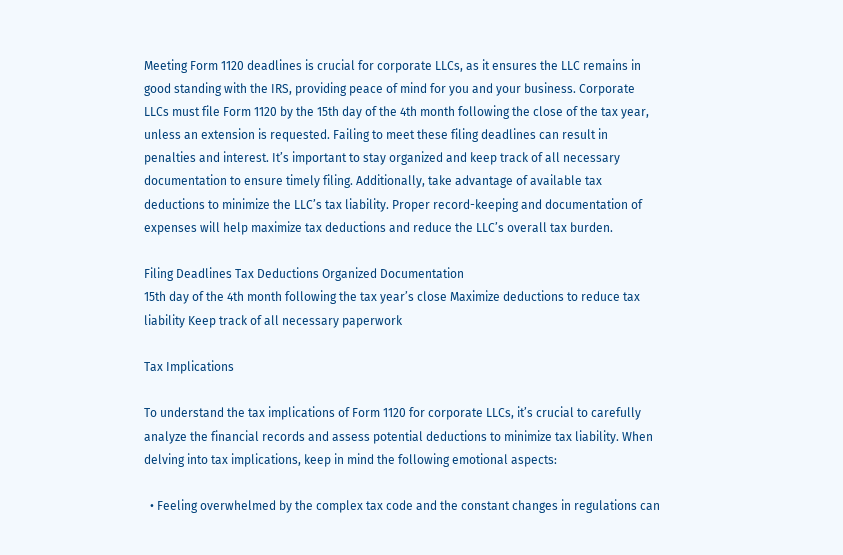Meeting Form 1120 deadlines is crucial for corporate LLCs, as it ensures the LLC remains in good standing with the IRS, providing peace of mind for you and your business. Corporate LLCs must file Form 1120 by the 15th day of the 4th month following the close of the tax year, unless an extension is requested. Failing to meet these filing deadlines can result in penalties and interest. It’s important to stay organized and keep track of all necessary documentation to ensure timely filing. Additionally, take advantage of available tax deductions to minimize the LLC’s tax liability. Proper record-keeping and documentation of expenses will help maximize tax deductions and reduce the LLC’s overall tax burden.

Filing Deadlines Tax Deductions Organized Documentation
15th day of the 4th month following the tax year’s close Maximize deductions to reduce tax liability Keep track of all necessary paperwork

Tax Implications

To understand the tax implications of Form 1120 for corporate LLCs, it’s crucial to carefully analyze the financial records and assess potential deductions to minimize tax liability. When delving into tax implications, keep in mind the following emotional aspects:

  • Feeling overwhelmed by the complex tax code and the constant changes in regulations can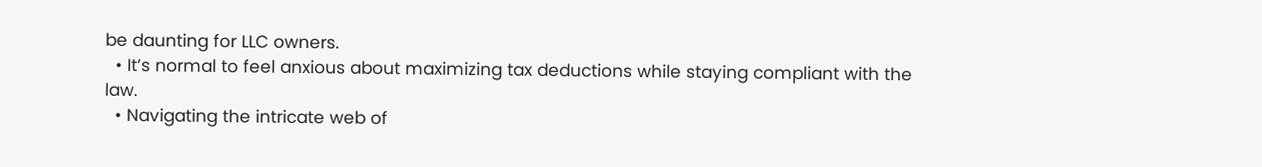be daunting for LLC owners.
  • It’s normal to feel anxious about maximizing tax deductions while staying compliant with the law.
  • Navigating the intricate web of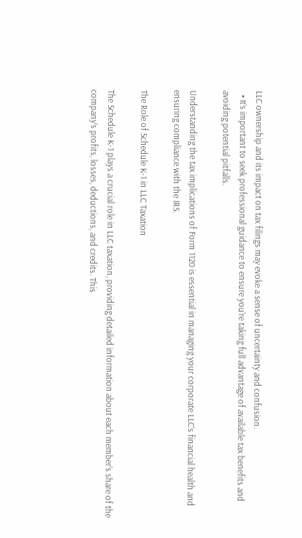LLC ownership and its impact on tax filings may evoke a sense of uncertainty and confusion.
  • It’s important to seek professional guidance to ensure you’re taking full advantage of available tax benefits and avoiding potential pitfalls.

Understanding the tax implications of Form 1120 is essential in managing your corporate LLC’s financial health and ensuring compliance with the IRS.

The Role of Schedule K-1 in LLC Taxation

The Schedule K-1 plays a crucial role in LLC taxation, providing detailed information about each member’s share of the company’s profits, losses, deductions, and credits. This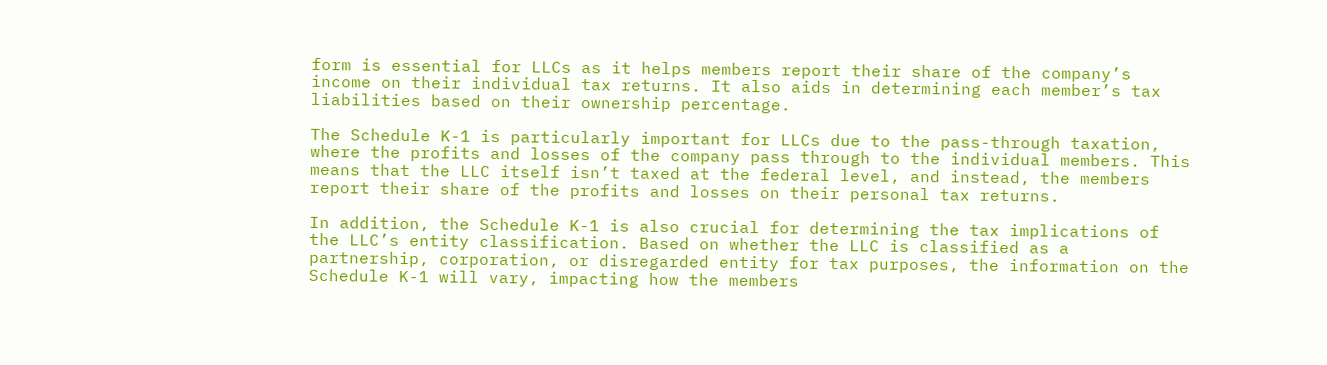form is essential for LLCs as it helps members report their share of the company’s income on their individual tax returns. It also aids in determining each member’s tax liabilities based on their ownership percentage.

The Schedule K-1 is particularly important for LLCs due to the pass-through taxation, where the profits and losses of the company pass through to the individual members. This means that the LLC itself isn’t taxed at the federal level, and instead, the members report their share of the profits and losses on their personal tax returns.

In addition, the Schedule K-1 is also crucial for determining the tax implications of the LLC’s entity classification. Based on whether the LLC is classified as a partnership, corporation, or disregarded entity for tax purposes, the information on the Schedule K-1 will vary, impacting how the members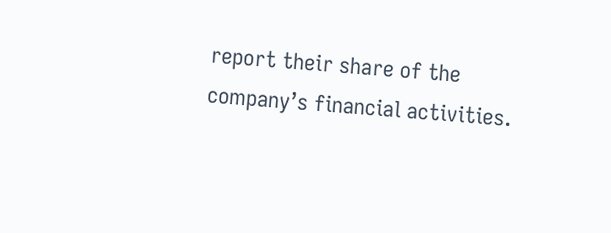report their share of the company’s financial activities.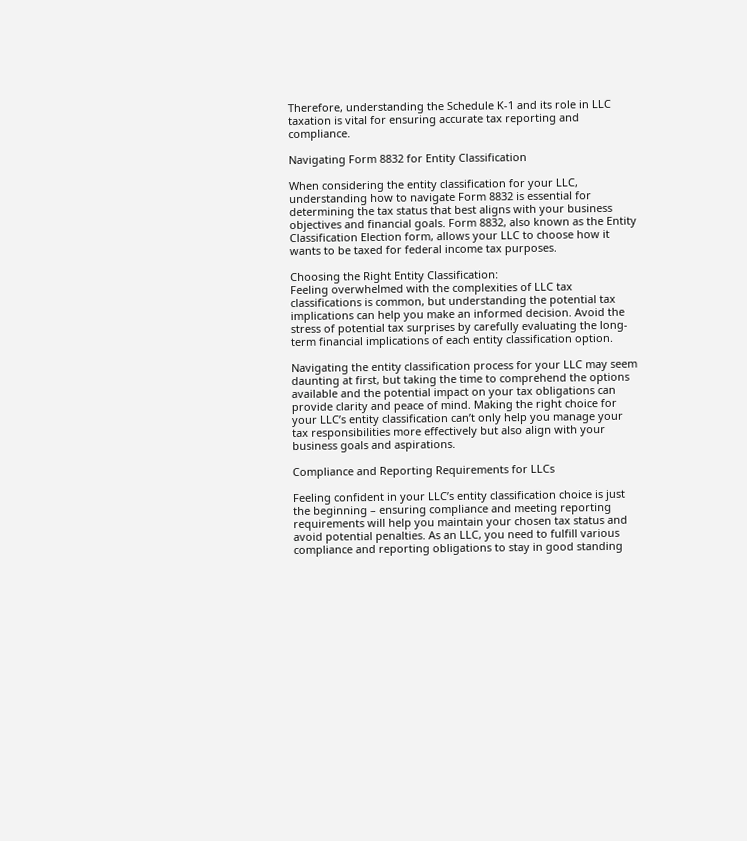Therefore, understanding the Schedule K-1 and its role in LLC taxation is vital for ensuring accurate tax reporting and compliance.

Navigating Form 8832 for Entity Classification

When considering the entity classification for your LLC, understanding how to navigate Form 8832 is essential for determining the tax status that best aligns with your business objectives and financial goals. Form 8832, also known as the Entity Classification Election form, allows your LLC to choose how it wants to be taxed for federal income tax purposes.

Choosing the Right Entity Classification:
Feeling overwhelmed with the complexities of LLC tax classifications is common, but understanding the potential tax implications can help you make an informed decision. Avoid the stress of potential tax surprises by carefully evaluating the long-term financial implications of each entity classification option.

Navigating the entity classification process for your LLC may seem daunting at first, but taking the time to comprehend the options available and the potential impact on your tax obligations can provide clarity and peace of mind. Making the right choice for your LLC’s entity classification can’t only help you manage your tax responsibilities more effectively but also align with your business goals and aspirations.

Compliance and Reporting Requirements for LLCs

Feeling confident in your LLC’s entity classification choice is just the beginning – ensuring compliance and meeting reporting requirements will help you maintain your chosen tax status and avoid potential penalties. As an LLC, you need to fulfill various compliance and reporting obligations to stay in good standing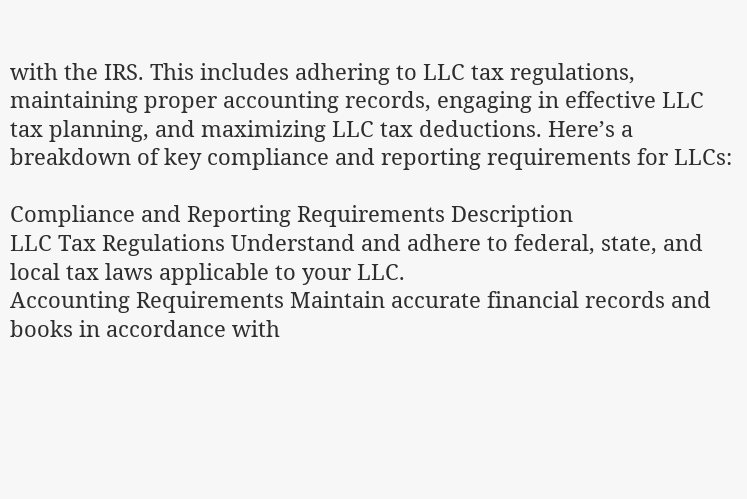with the IRS. This includes adhering to LLC tax regulations, maintaining proper accounting records, engaging in effective LLC tax planning, and maximizing LLC tax deductions. Here’s a breakdown of key compliance and reporting requirements for LLCs:

Compliance and Reporting Requirements Description
LLC Tax Regulations Understand and adhere to federal, state, and local tax laws applicable to your LLC.
Accounting Requirements Maintain accurate financial records and books in accordance with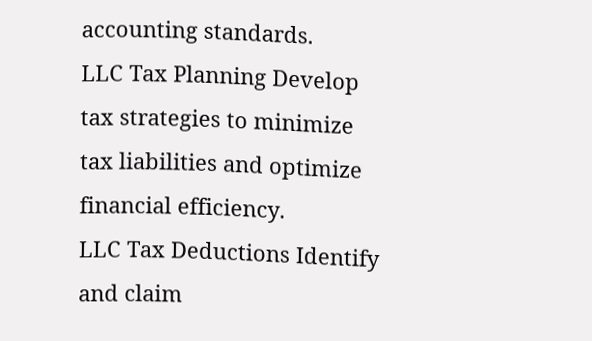accounting standards.
LLC Tax Planning Develop tax strategies to minimize tax liabilities and optimize financial efficiency.
LLC Tax Deductions Identify and claim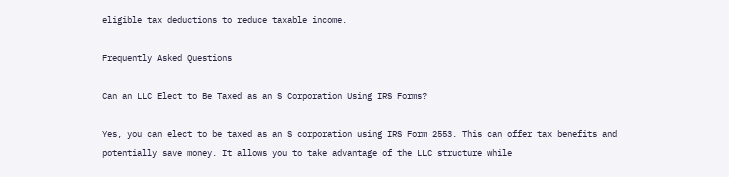eligible tax deductions to reduce taxable income.

Frequently Asked Questions

Can an LLC Elect to Be Taxed as an S Corporation Using IRS Forms?

Yes, you can elect to be taxed as an S corporation using IRS Form 2553. This can offer tax benefits and potentially save money. It allows you to take advantage of the LLC structure while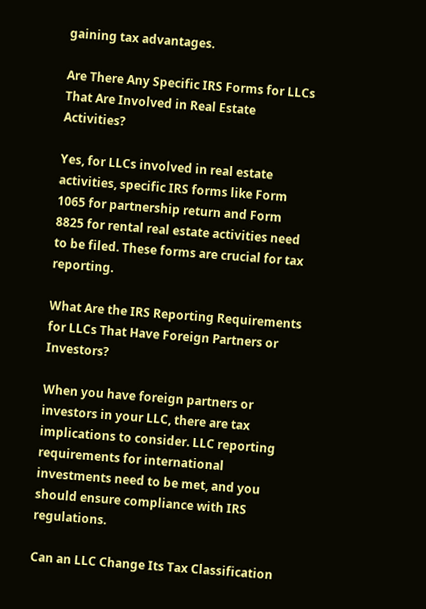gaining tax advantages.

Are There Any Specific IRS Forms for LLCs That Are Involved in Real Estate Activities?

Yes, for LLCs involved in real estate activities, specific IRS forms like Form 1065 for partnership return and Form 8825 for rental real estate activities need to be filed. These forms are crucial for tax reporting.

What Are the IRS Reporting Requirements for LLCs That Have Foreign Partners or Investors?

When you have foreign partners or investors in your LLC, there are tax implications to consider. LLC reporting requirements for international investments need to be met, and you should ensure compliance with IRS regulations.

Can an LLC Change Its Tax Classification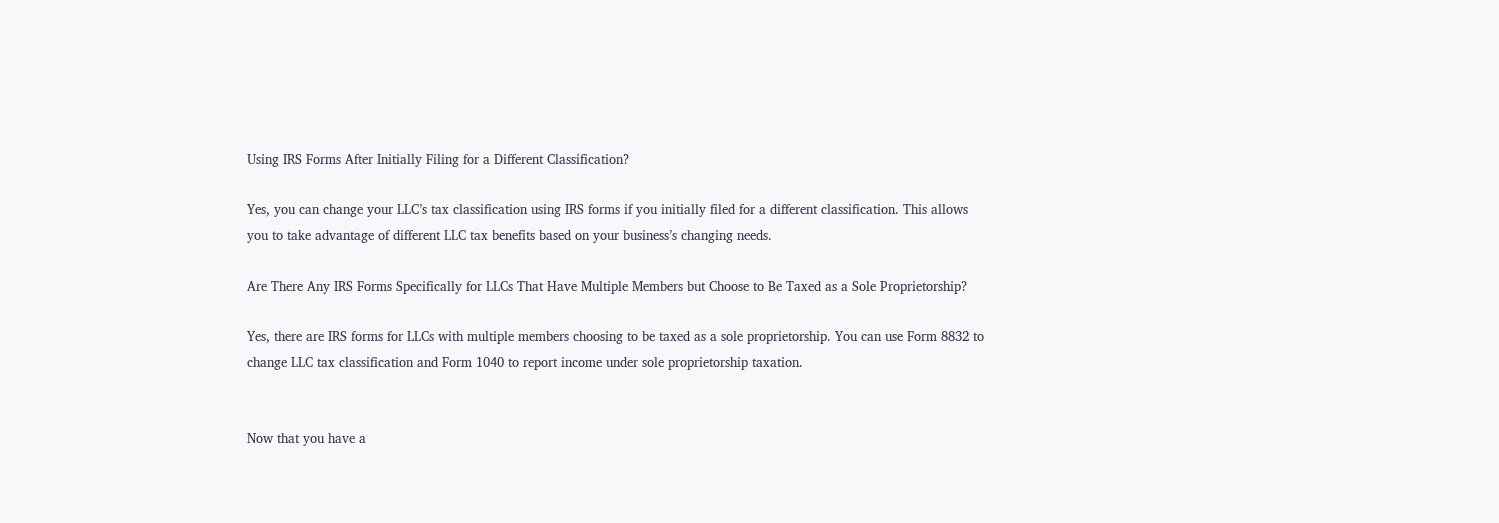Using IRS Forms After Initially Filing for a Different Classification?

Yes, you can change your LLC’s tax classification using IRS forms if you initially filed for a different classification. This allows you to take advantage of different LLC tax benefits based on your business’s changing needs.

Are There Any IRS Forms Specifically for LLCs That Have Multiple Members but Choose to Be Taxed as a Sole Proprietorship?

Yes, there are IRS forms for LLCs with multiple members choosing to be taxed as a sole proprietorship. You can use Form 8832 to change LLC tax classification and Form 1040 to report income under sole proprietorship taxation.


Now that you have a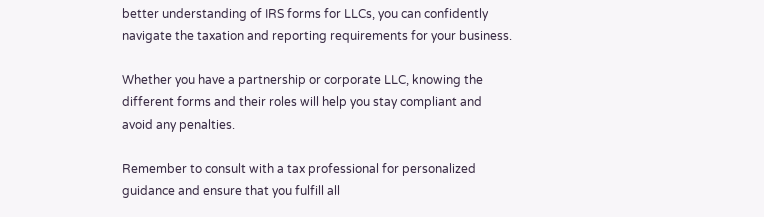better understanding of IRS forms for LLCs, you can confidently navigate the taxation and reporting requirements for your business.

Whether you have a partnership or corporate LLC, knowing the different forms and their roles will help you stay compliant and avoid any penalties.

Remember to consult with a tax professional for personalized guidance and ensure that you fulfill all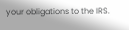your obligations to the IRS.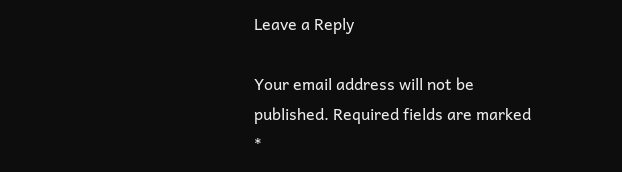Leave a Reply

Your email address will not be published. Required fields are marked *